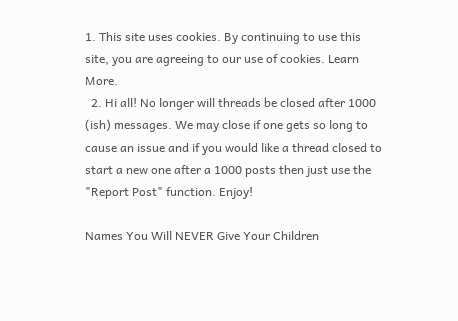1. This site uses cookies. By continuing to use this site, you are agreeing to our use of cookies. Learn More.
  2. Hi all! No longer will threads be closed after 1000 (ish) messages. We may close if one gets so long to cause an issue and if you would like a thread closed to start a new one after a 1000 posts then just use the "Report Post" function. Enjoy!

Names You Will NEVER Give Your Children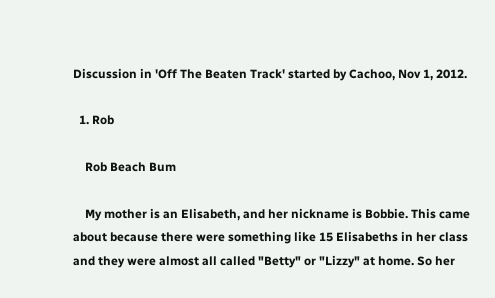Discussion in 'Off The Beaten Track' started by Cachoo, Nov 1, 2012.

  1. Rob

    Rob Beach Bum

    My mother is an Elisabeth, and her nickname is Bobbie. This came about because there were something like 15 Elisabeths in her class and they were almost all called "Betty" or "Lizzy" at home. So her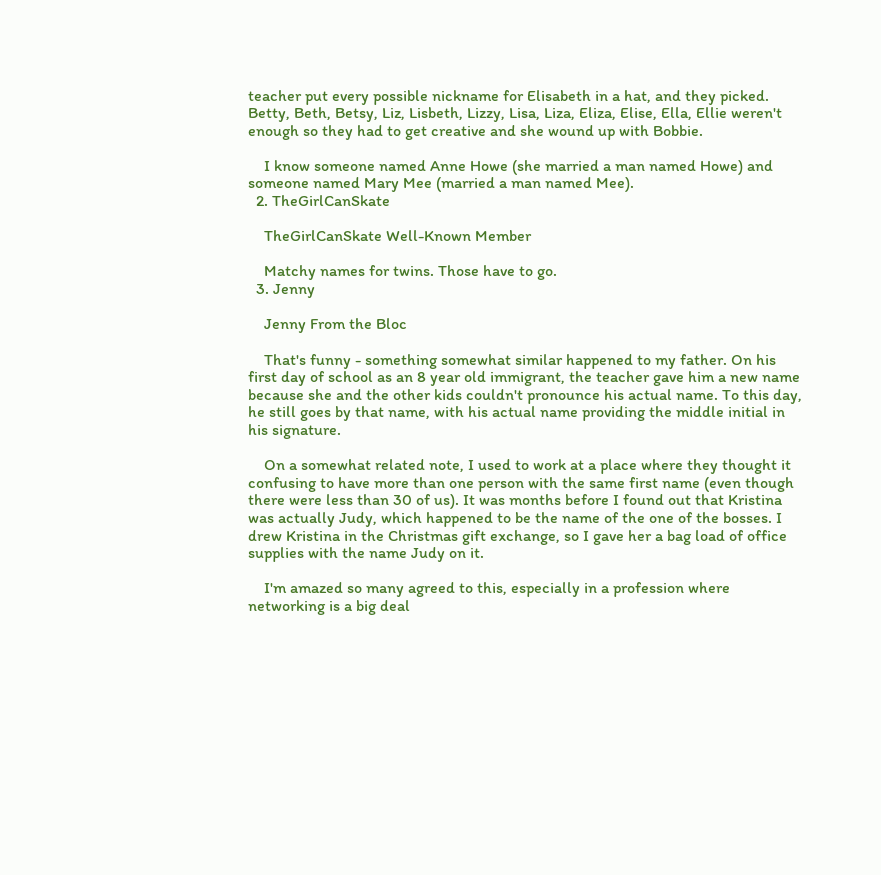teacher put every possible nickname for Elisabeth in a hat, and they picked. Betty, Beth, Betsy, Liz, Lisbeth, Lizzy, Lisa, Liza, Eliza, Elise, Ella, Ellie weren't enough so they had to get creative and she wound up with Bobbie.

    I know someone named Anne Howe (she married a man named Howe) and someone named Mary Mee (married a man named Mee).
  2. TheGirlCanSkate

    TheGirlCanSkate Well-Known Member

    Matchy names for twins. Those have to go.
  3. Jenny

    Jenny From the Bloc

    That's funny - something somewhat similar happened to my father. On his first day of school as an 8 year old immigrant, the teacher gave him a new name because she and the other kids couldn't pronounce his actual name. To this day, he still goes by that name, with his actual name providing the middle initial in his signature.

    On a somewhat related note, I used to work at a place where they thought it confusing to have more than one person with the same first name (even though there were less than 30 of us). It was months before I found out that Kristina was actually Judy, which happened to be the name of the one of the bosses. I drew Kristina in the Christmas gift exchange, so I gave her a bag load of office supplies with the name Judy on it.

    I'm amazed so many agreed to this, especially in a profession where networking is a big deal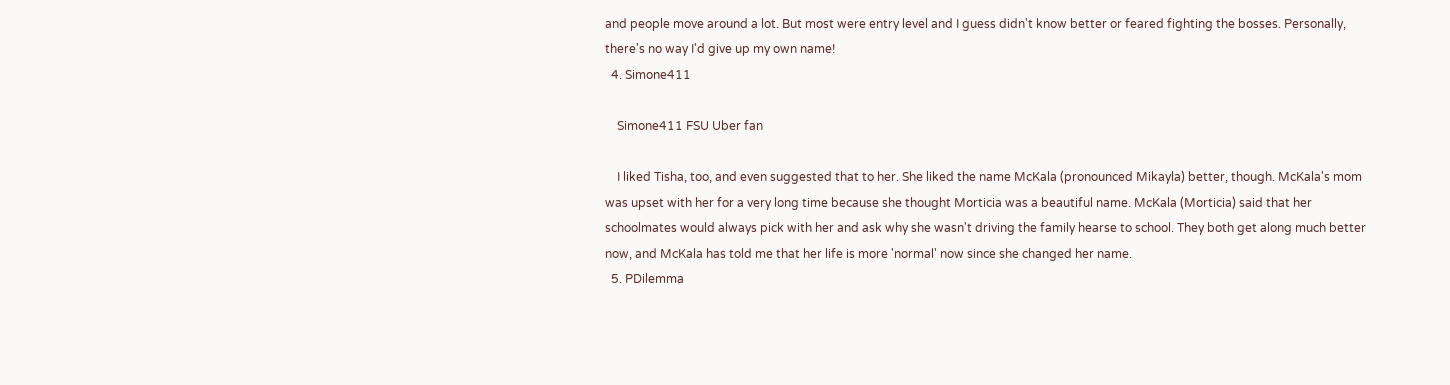and people move around a lot. But most were entry level and I guess didn't know better or feared fighting the bosses. Personally, there's no way I'd give up my own name!
  4. Simone411

    Simone411 FSU Uber fan

    I liked Tisha, too, and even suggested that to her. She liked the name McKala (pronounced Mikayla) better, though. McKala's mom was upset with her for a very long time because she thought Morticia was a beautiful name. McKala (Morticia) said that her schoolmates would always pick with her and ask why she wasn't driving the family hearse to school. They both get along much better now, and McKala has told me that her life is more 'normal' now since she changed her name.
  5. PDilemma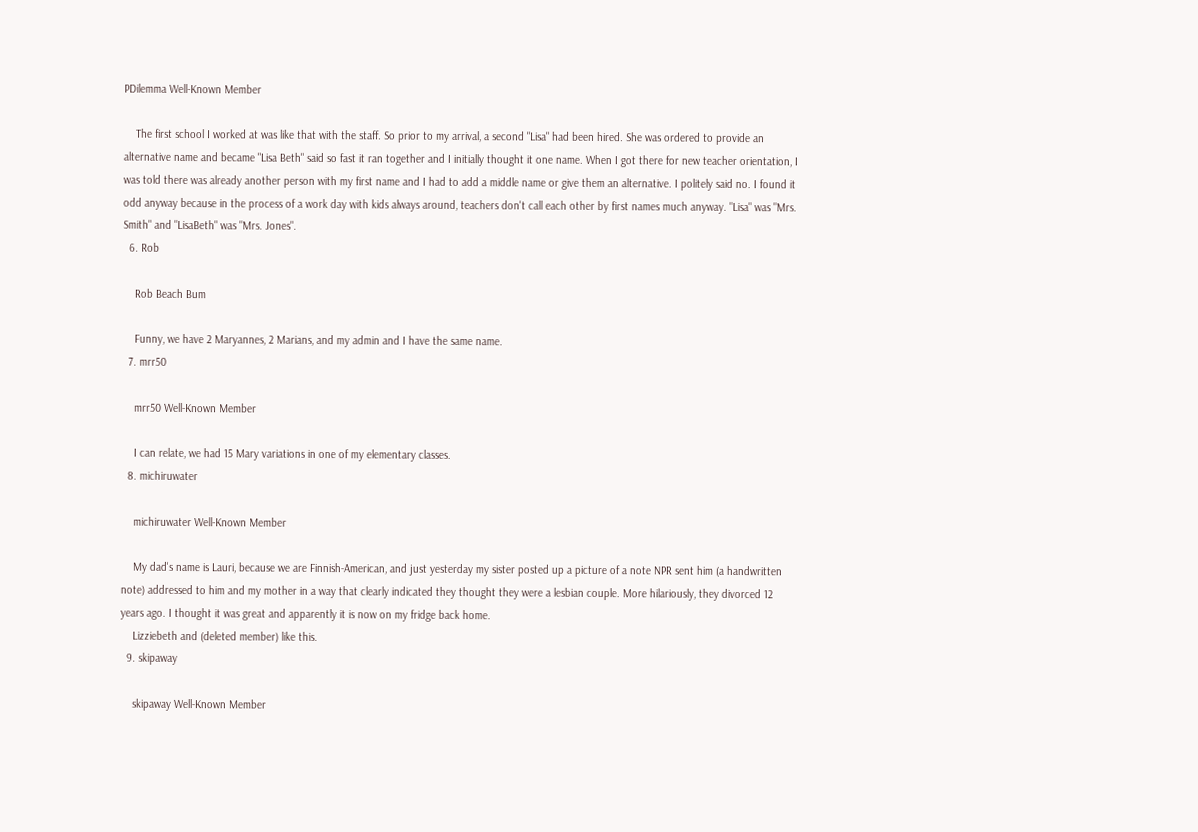PDilemma Well-Known Member

    The first school I worked at was like that with the staff. So prior to my arrival, a second "Lisa" had been hired. She was ordered to provide an alternative name and became "Lisa Beth" said so fast it ran together and I initially thought it one name. When I got there for new teacher orientation, I was told there was already another person with my first name and I had to add a middle name or give them an alternative. I politely said no. I found it odd anyway because in the process of a work day with kids always around, teachers don't call each other by first names much anyway. "Lisa" was "Mrs. Smith" and "LisaBeth" was "Mrs. Jones".
  6. Rob

    Rob Beach Bum

    Funny, we have 2 Maryannes, 2 Marians, and my admin and I have the same name.
  7. mrr50

    mrr50 Well-Known Member

    I can relate, we had 15 Mary variations in one of my elementary classes.
  8. michiruwater

    michiruwater Well-Known Member

    My dad's name is Lauri, because we are Finnish-American, and just yesterday my sister posted up a picture of a note NPR sent him (a handwritten note) addressed to him and my mother in a way that clearly indicated they thought they were a lesbian couple. More hilariously, they divorced 12 years ago. I thought it was great and apparently it is now on my fridge back home.
    Lizziebeth and (deleted member) like this.
  9. skipaway

    skipaway Well-Known Member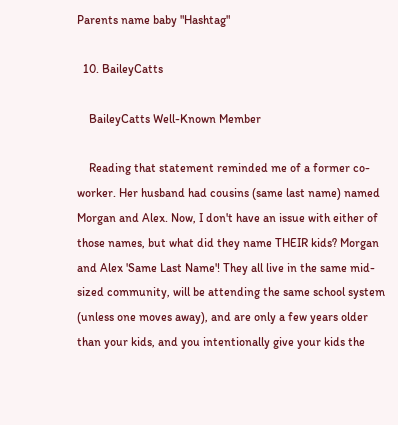Parents name baby "Hashtag"

  10. BaileyCatts

    BaileyCatts Well-Known Member

    Reading that statement reminded me of a former co-worker. Her husband had cousins (same last name) named Morgan and Alex. Now, I don't have an issue with either of those names, but what did they name THEIR kids? Morgan and Alex 'Same Last Name'! They all live in the same mid-sized community, will be attending the same school system (unless one moves away), and are only a few years older than your kids, and you intentionally give your kids the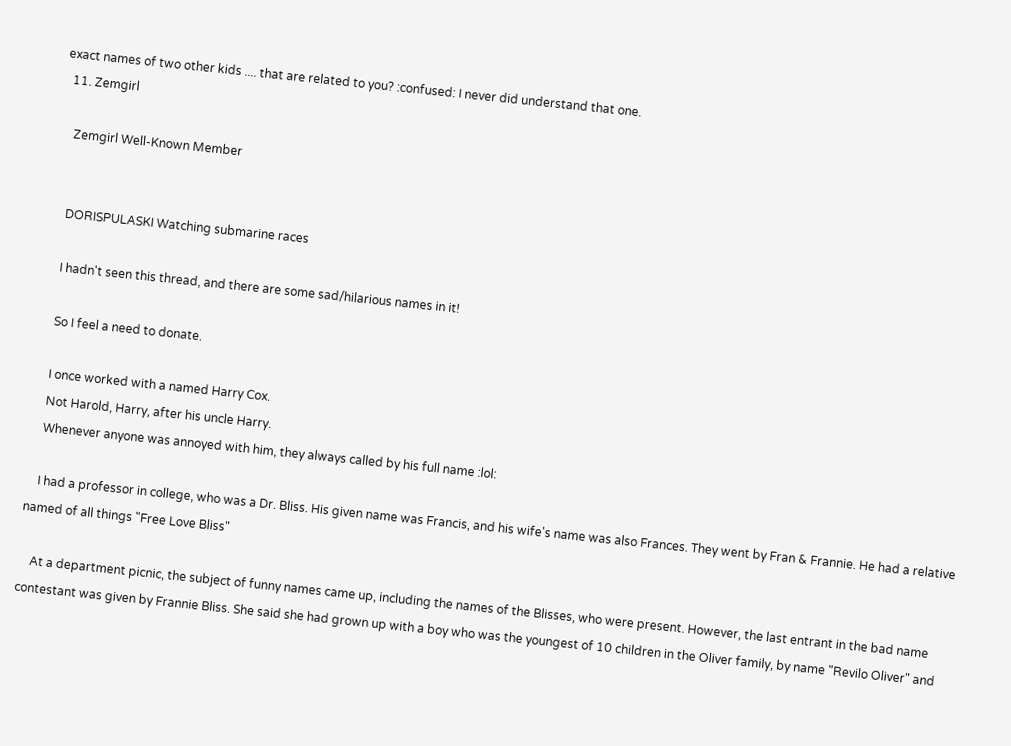exact names of two other kids .... that are related to you? :confused: I never did understand that one.
  11. Zemgirl

    Zemgirl Well-Known Member


    DORISPULASKI Watching submarine races

    I hadn't seen this thread, and there are some sad/hilarious names in it!

    So I feel a need to donate.

    I once worked with a named Harry Cox.
    Not Harold, Harry, after his uncle Harry.
    Whenever anyone was annoyed with him, they always called by his full name :lol:

    I had a professor in college, who was a Dr. Bliss. His given name was Francis, and his wife's name was also Frances. They went by Fran & Frannie. He had a relative named of all things "Free Love Bliss"

    At a department picnic, the subject of funny names came up, including the names of the Blisses, who were present. However, the last entrant in the bad name contestant was given by Frannie Bliss. She said she had grown up with a boy who was the youngest of 10 children in the Oliver family, by name "Revilo Oliver" and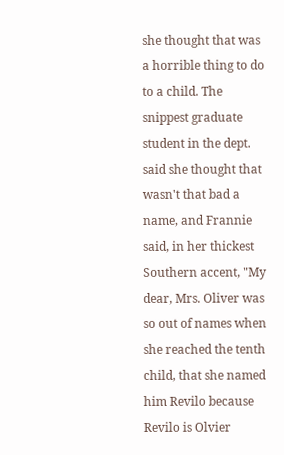she thought that was a horrible thing to do to a child. The snippest graduate student in the dept. said she thought that wasn't that bad a name, and Frannie said, in her thickest Southern accent, "My dear, Mrs. Oliver was so out of names when she reached the tenth child, that she named him Revilo because Revilo is Olvier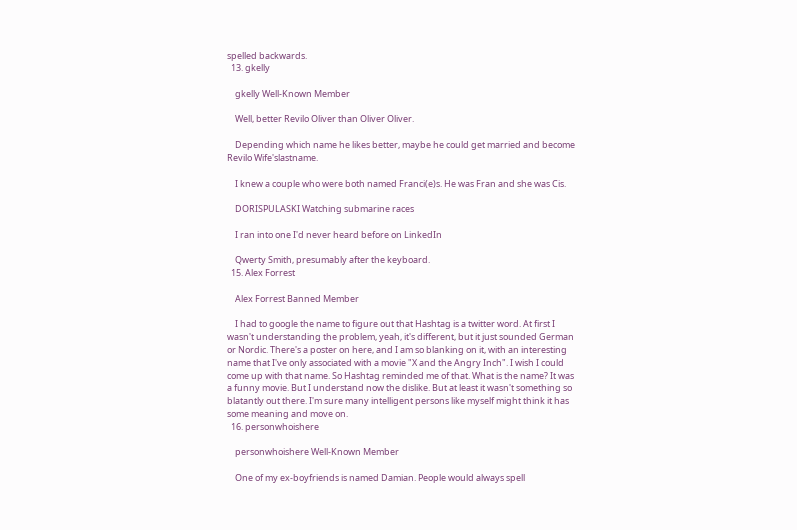spelled backwards.
  13. gkelly

    gkelly Well-Known Member

    Well, better Revilo Oliver than Oliver Oliver.

    Depending which name he likes better, maybe he could get married and become Revilo Wife'slastname.

    I knew a couple who were both named Franci(e)s. He was Fran and she was Cis.

    DORISPULASKI Watching submarine races

    I ran into one I'd never heard before on LinkedIn

    Qwerty Smith, presumably after the keyboard.
  15. Alex Forrest

    Alex Forrest Banned Member

    I had to google the name to figure out that Hashtag is a twitter word. At first I wasn't understanding the problem, yeah, it's different, but it just sounded German or Nordic. There's a poster on here, and I am so blanking on it, with an interesting name that I've only associated with a movie "X and the Angry Inch". I wish I could come up with that name. So Hashtag reminded me of that. What is the name? It was a funny movie. But I understand now the dislike. But at least it wasn't something so blatantly out there. I'm sure many intelligent persons like myself might think it has some meaning and move on.
  16. personwhoishere

    personwhoishere Well-Known Member

    One of my ex-boyfriends is named Damian. People would always spell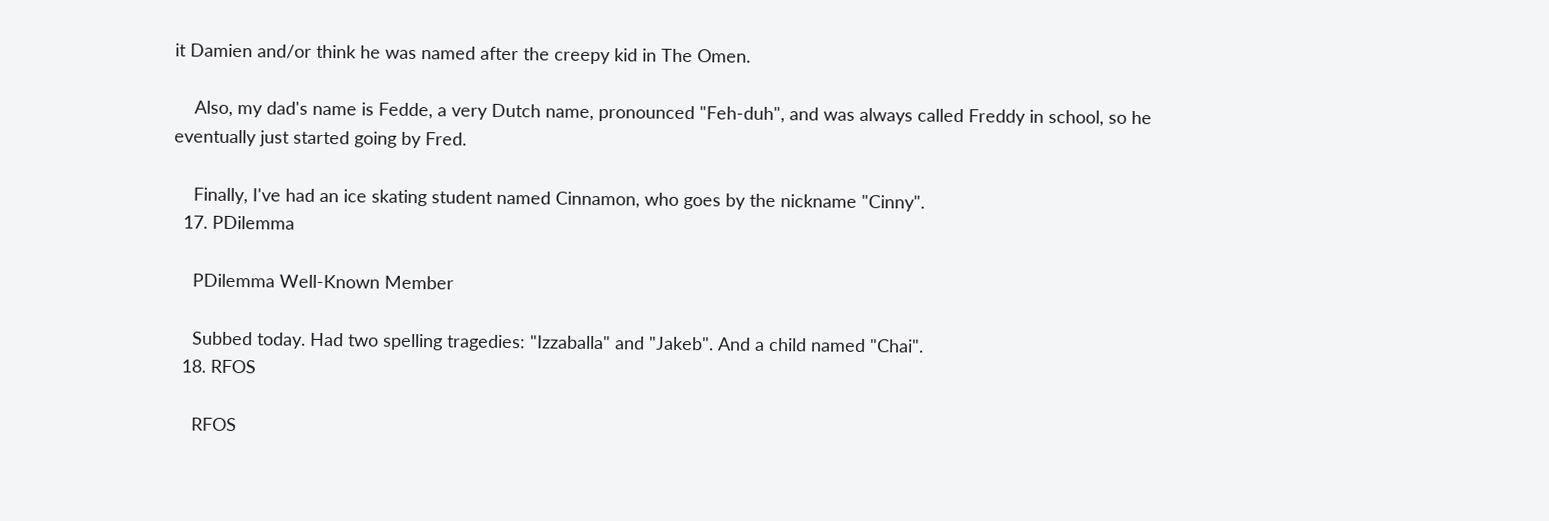it Damien and/or think he was named after the creepy kid in The Omen.

    Also, my dad's name is Fedde, a very Dutch name, pronounced "Feh-duh", and was always called Freddy in school, so he eventually just started going by Fred.

    Finally, I've had an ice skating student named Cinnamon, who goes by the nickname "Cinny".
  17. PDilemma

    PDilemma Well-Known Member

    Subbed today. Had two spelling tragedies: "Izzaballa" and "Jakeb". And a child named "Chai".
  18. RFOS

    RFOS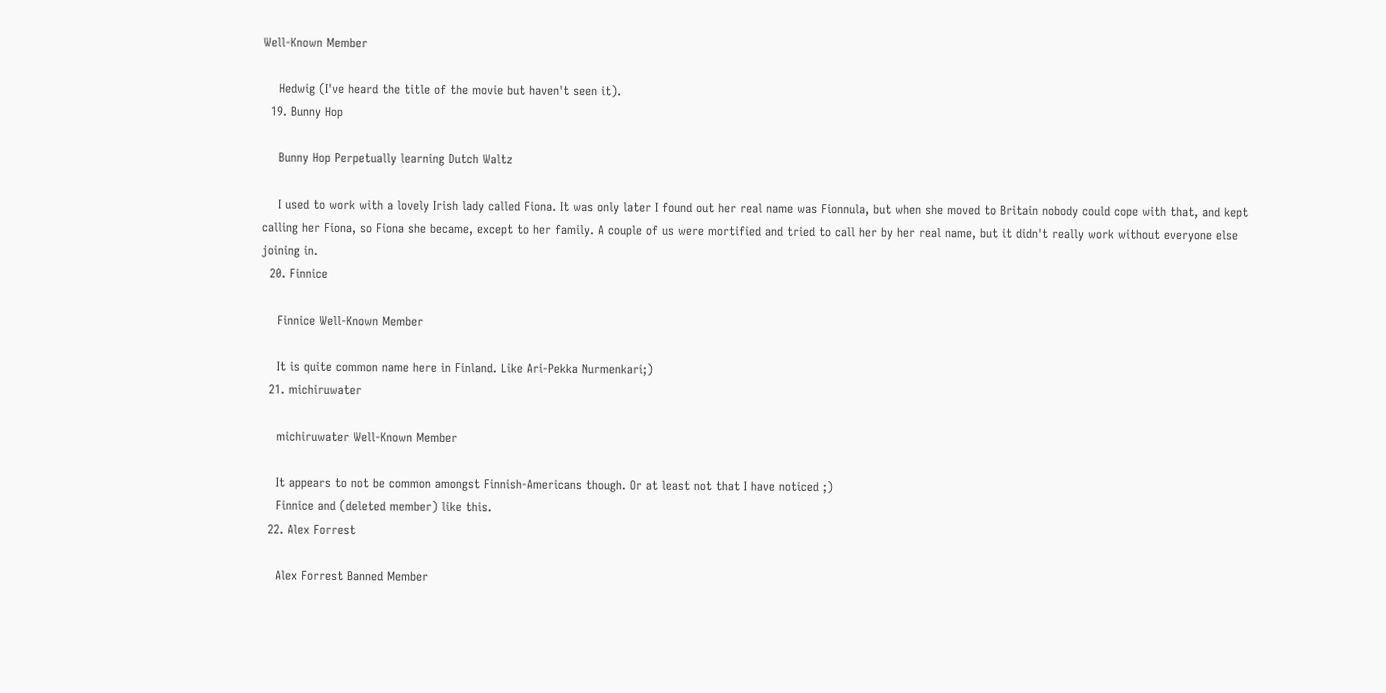Well-Known Member

    Hedwig (I've heard the title of the movie but haven't seen it).
  19. Bunny Hop

    Bunny Hop Perpetually learning Dutch Waltz

    I used to work with a lovely Irish lady called Fiona. It was only later I found out her real name was Fionnula, but when she moved to Britain nobody could cope with that, and kept calling her Fiona, so Fiona she became, except to her family. A couple of us were mortified and tried to call her by her real name, but it didn't really work without everyone else joining in.
  20. Finnice

    Finnice Well-Known Member

    It is quite common name here in Finland. Like Ari-Pekka Nurmenkari;)
  21. michiruwater

    michiruwater Well-Known Member

    It appears to not be common amongst Finnish-Americans though. Or at least not that I have noticed ;)
    Finnice and (deleted member) like this.
  22. Alex Forrest

    Alex Forrest Banned Member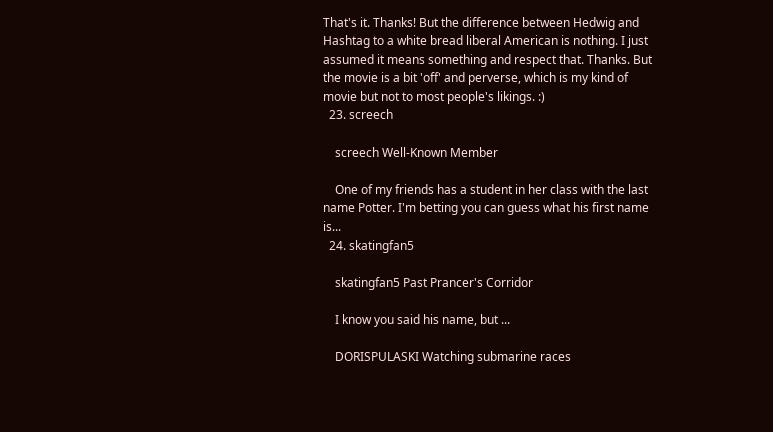That's it. Thanks! But the difference between Hedwig and Hashtag to a white bread liberal American is nothing. I just assumed it means something and respect that. Thanks. But the movie is a bit 'off' and perverse, which is my kind of movie but not to most people's likings. :)
  23. screech

    screech Well-Known Member

    One of my friends has a student in her class with the last name Potter. I'm betting you can guess what his first name is...
  24. skatingfan5

    skatingfan5 Past Prancer's Corridor

    I know you said his name, but ...

    DORISPULASKI Watching submarine races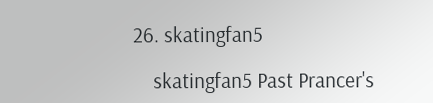26. skatingfan5

    skatingfan5 Past Prancer's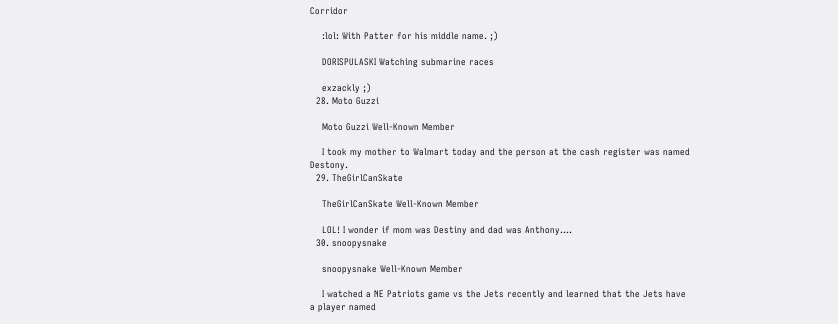Corridor

    :lol: With Patter for his middle name. ;)

    DORISPULASKI Watching submarine races

    exzackly ;)
  28. Moto Guzzi

    Moto Guzzi Well-Known Member

    I took my mother to Walmart today and the person at the cash register was named Destony.
  29. TheGirlCanSkate

    TheGirlCanSkate Well-Known Member

    LOL! I wonder if mom was Destiny and dad was Anthony....
  30. snoopysnake

    snoopysnake Well-Known Member

    I watched a NE Patriots game vs the Jets recently and learned that the Jets have a player named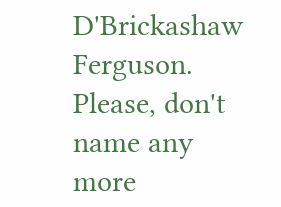D'Brickashaw Ferguson. Please, don't name any more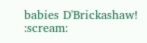babies D'Brickashaw! :scream: